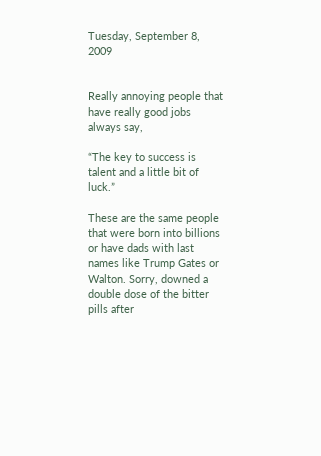Tuesday, September 8, 2009


Really annoying people that have really good jobs always say,

“The key to success is talent and a little bit of luck.”

These are the same people that were born into billions or have dads with last names like Trump Gates or Walton. Sorry, downed a double dose of the bitter pills after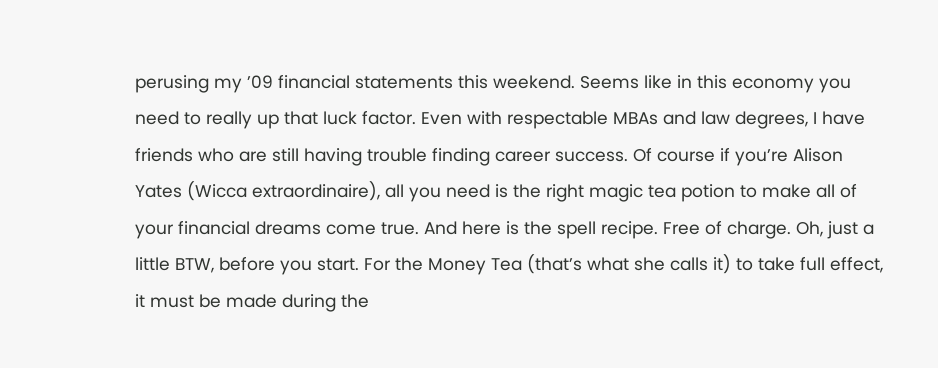perusing my ’09 financial statements this weekend. Seems like in this economy you need to really up that luck factor. Even with respectable MBAs and law degrees, I have friends who are still having trouble finding career success. Of course if you’re Alison Yates (Wicca extraordinaire), all you need is the right magic tea potion to make all of your financial dreams come true. And here is the spell recipe. Free of charge. Oh, just a little BTW, before you start. For the Money Tea (that’s what she calls it) to take full effect, it must be made during the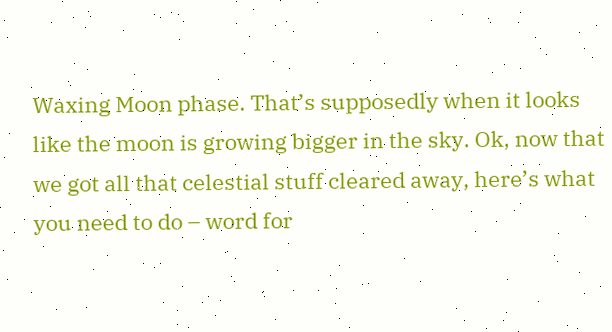Waxing Moon phase. That’s supposedly when it looks like the moon is growing bigger in the sky. Ok, now that we got all that celestial stuff cleared away, here’s what you need to do – word for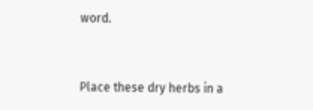word.


Place these dry herbs in a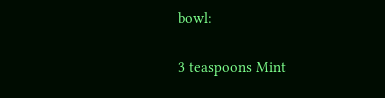bowl:

3 teaspoons Mint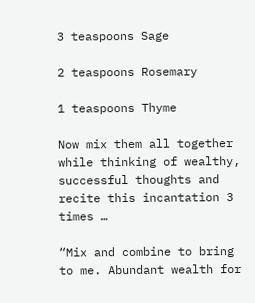3 teaspoons Sage

2 teaspoons Rosemary

1 teaspoons Thyme

Now mix them all together while thinking of wealthy, successful thoughts and recite this incantation 3 times …

“Mix and combine to bring to me. Abundant wealth for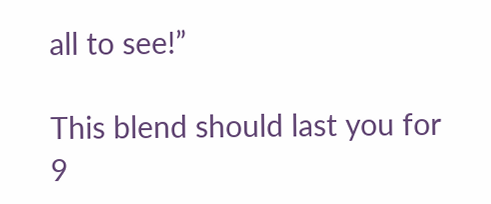all to see!”

This blend should last you for 9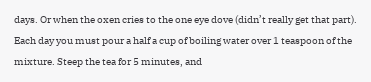days. Or when the oxen cries to the one eye dove (didn’t really get that part). Each day you must pour a half a cup of boiling water over 1 teaspoon of the mixture. Steep the tea for 5 minutes, and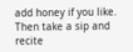add honey if you like. Then take a sip and recite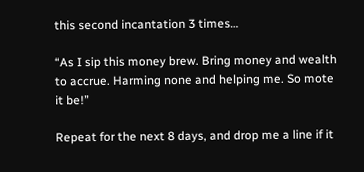this second incantation 3 times…

“As I sip this money brew. Bring money and wealth to accrue. Harming none and helping me. So mote it be!”

Repeat for the next 8 days, and drop me a line if it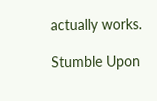actually works.

Stumble Upon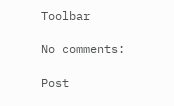Toolbar

No comments:

Post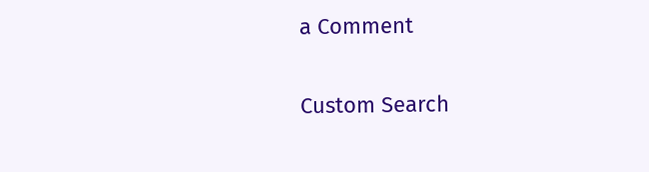a Comment

Custom Search